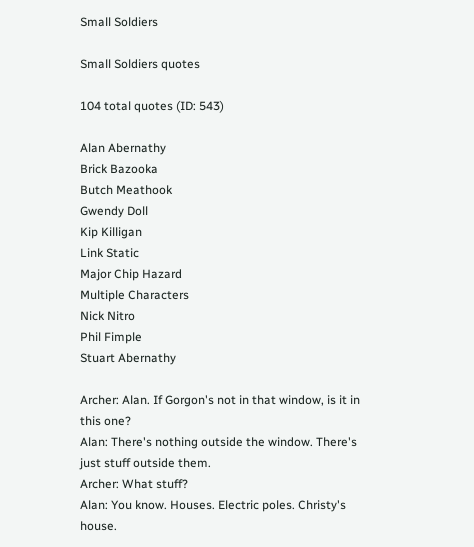Small Soldiers

Small Soldiers quotes

104 total quotes (ID: 543)

Alan Abernathy
Brick Bazooka
Butch Meathook
Gwendy Doll
Kip Killigan
Link Static
Major Chip Hazard
Multiple Characters
Nick Nitro
Phil Fimple
Stuart Abernathy

Archer: Alan. If Gorgon's not in that window, is it in this one?
Alan: There's nothing outside the window. There's just stuff outside them.
Archer: What stuff?
Alan: You know. Houses. Electric poles. Christy's house.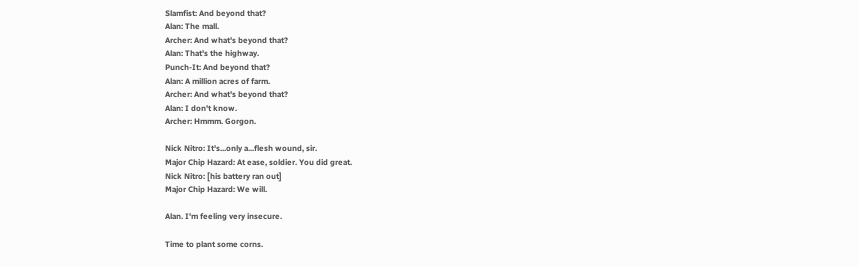Slamfist: And beyond that?
Alan: The mall.
Archer: And what's beyond that?
Alan: That's the highway.
Punch-It: And beyond that?
Alan: A million acres of farm.
Archer: And what's beyond that?
Alan: I don't know.
Archer: Hmmm. Gorgon.

Nick Nitro: It's...only a...flesh wound, sir.
Major Chip Hazard: At ease, soldier. You did great.
Nick Nitro: [his battery ran out]
Major Chip Hazard: We will.

Alan. I'm feeling very insecure.

Time to plant some corns.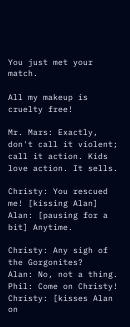You just met your match.

All my makeup is cruelty free!

Mr. Mars: Exactly, don't call it violent; call it action. Kids love action. It sells.

Christy: You rescued me! [kissing Alan]
Alan: [pausing for a bit] Anytime.

Christy: Any sigh of the Gorgonites?
Alan: No, not a thing.
Phil: Come on Christy!
Christy: [kisses Alan on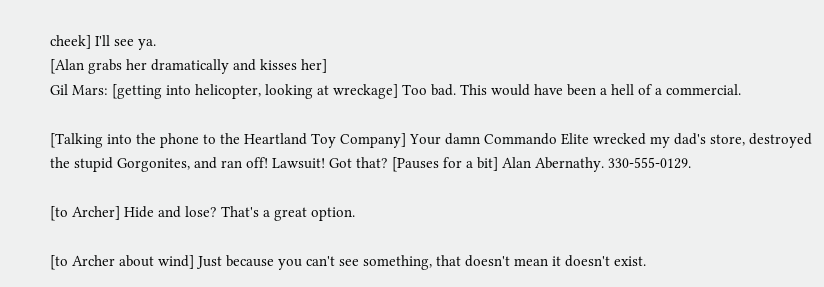cheek] I'll see ya.
[Alan grabs her dramatically and kisses her]
Gil Mars: [getting into helicopter, looking at wreckage] Too bad. This would have been a hell of a commercial.

[Talking into the phone to the Heartland Toy Company] Your damn Commando Elite wrecked my dad's store, destroyed the stupid Gorgonites, and ran off! Lawsuit! Got that? [Pauses for a bit] Alan Abernathy. 330-555-0129.

[to Archer] Hide and lose? That's a great option.

[to Archer about wind] Just because you can't see something, that doesn't mean it doesn't exist.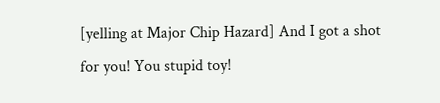[yelling at Major Chip Hazard] And I got a shot for you! You stupid toy!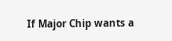If Major Chip wants a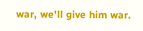war, we'll give him war.